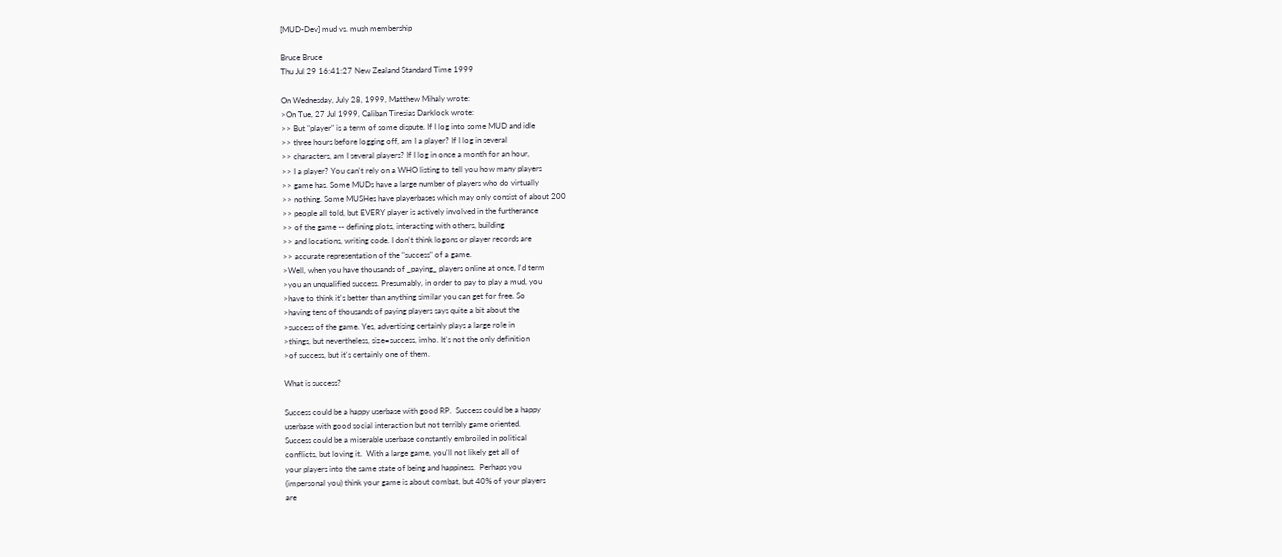[MUD-Dev] mud vs. mush membership

Bruce Bruce
Thu Jul 29 16:41:27 New Zealand Standard Time 1999

On Wednesday, July 28, 1999, Matthew Mihaly wrote:
>On Tue, 27 Jul 1999, Caliban Tiresias Darklock wrote:
>> But "player" is a term of some dispute. If I log into some MUD and idle
>> three hours before logging off, am I a player? If I log in several
>> characters, am I several players? If I log in once a month for an hour,
>> I a player? You can't rely on a WHO listing to tell you how many players
>> game has. Some MUDs have a large number of players who do virtually
>> nothing. Some MUSHes have playerbases which may only consist of about 200
>> people all told, but EVERY player is actively involved in the furtherance
>> of the game -- defining plots, interacting with others, building
>> and locations, writing code. I don't think logons or player records are
>> accurate representation of the "success" of a game.
>Well, when you have thousands of _paying_ players online at once, I'd term
>you an unqualified success. Presumably, in order to pay to play a mud, you
>have to think it's better than anything similar you can get for free. So
>having tens of thousands of paying players says quite a bit about the
>success of the game. Yes, advertising certainly plays a large role in
>things, but nevertheless, size=success, imho. It's not the only definition
>of success, but it's certainly one of them.

What is success?

Success could be a happy userbase with good RP.  Success could be a happy
userbase with good social interaction but not terribly game oriented.
Success could be a miserable userbase constantly embroiled in political
conflicts, but loving it.  With a large game, you'll not likely get all of
your players into the same state of being and happiness.  Perhaps you
(impersonal you) think your game is about combat, but 40% of your players
are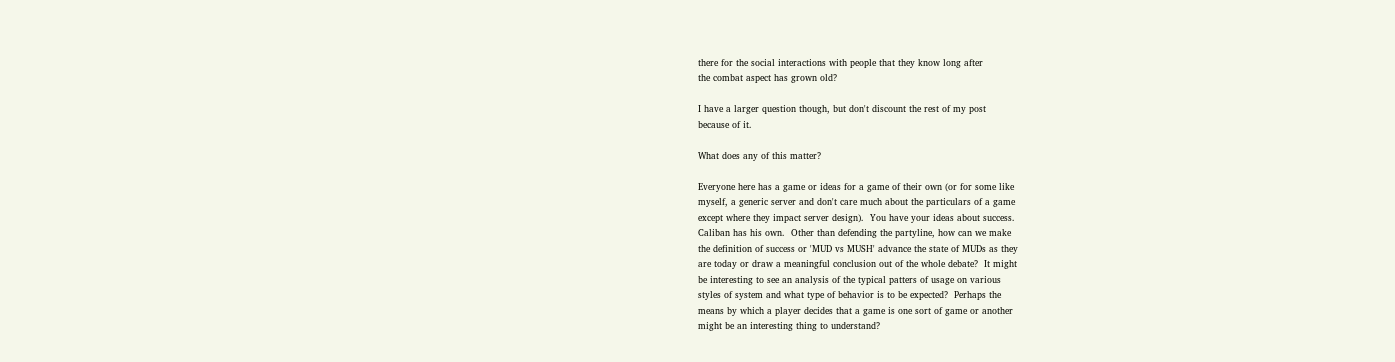there for the social interactions with people that they know long after
the combat aspect has grown old?

I have a larger question though, but don't discount the rest of my post
because of it.

What does any of this matter?

Everyone here has a game or ideas for a game of their own (or for some like
myself, a generic server and don't care much about the particulars of a game
except where they impact server design).  You have your ideas about success.
Caliban has his own.  Other than defending the partyline, how can we make
the definition of success or 'MUD vs MUSH' advance the state of MUDs as they
are today or draw a meaningful conclusion out of the whole debate?  It might
be interesting to see an analysis of the typical patters of usage on various
styles of system and what type of behavior is to be expected?  Perhaps the
means by which a player decides that a game is one sort of game or another
might be an interesting thing to understand?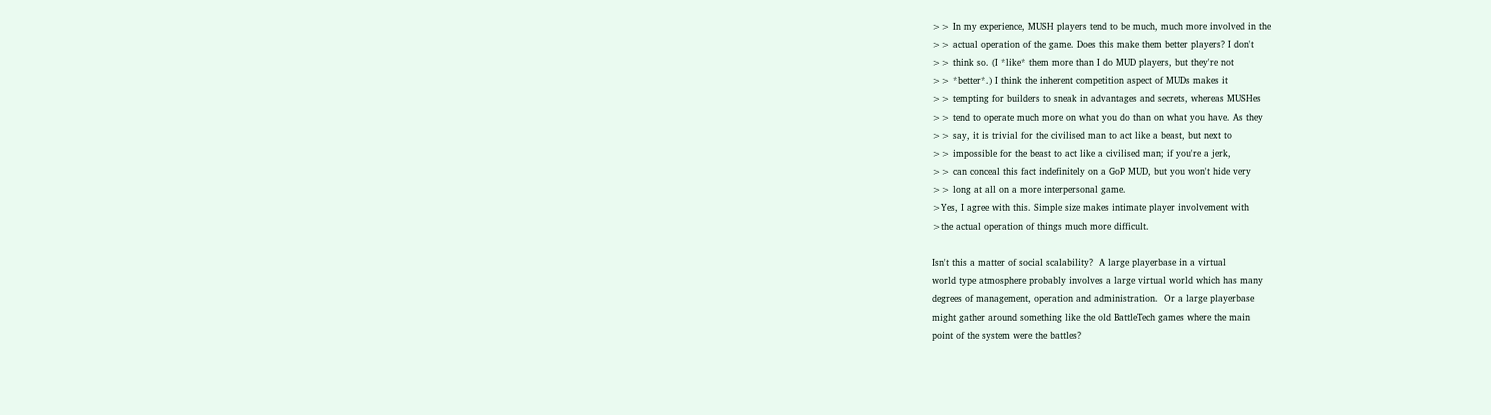>> In my experience, MUSH players tend to be much, much more involved in the
>> actual operation of the game. Does this make them better players? I don't
>> think so. (I *like* them more than I do MUD players, but they're not
>> *better*.) I think the inherent competition aspect of MUDs makes it
>> tempting for builders to sneak in advantages and secrets, whereas MUSHes
>> tend to operate much more on what you do than on what you have. As they
>> say, it is trivial for the civilised man to act like a beast, but next to
>> impossible for the beast to act like a civilised man; if you're a jerk,
>> can conceal this fact indefinitely on a GoP MUD, but you won't hide very
>> long at all on a more interpersonal game.
>Yes, I agree with this. Simple size makes intimate player involvement with
>the actual operation of things much more difficult.

Isn't this a matter of social scalability?  A large playerbase in a virtual
world type atmosphere probably involves a large virtual world which has many
degrees of management, operation and administration.  Or a large playerbase
might gather around something like the old BattleTech games where the main
point of the system were the battles?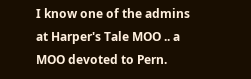I know one of the admins at Harper's Tale MOO .. a MOO devoted to Pern.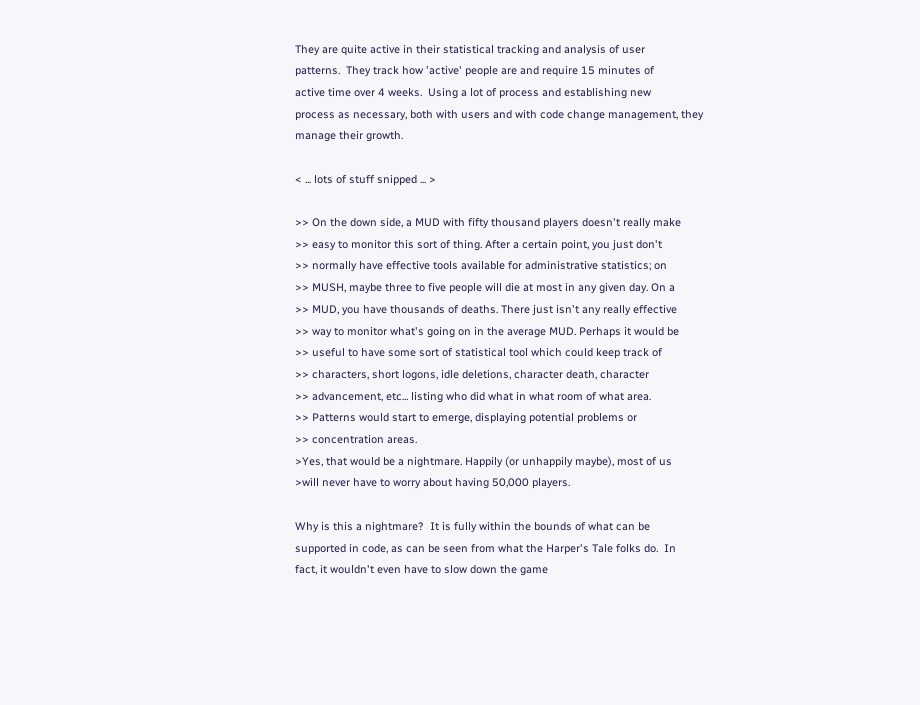They are quite active in their statistical tracking and analysis of user
patterns.  They track how 'active' people are and require 15 minutes of
active time over 4 weeks.  Using a lot of process and establishing new
process as necessary, both with users and with code change management, they
manage their growth.

< ... lots of stuff snipped ... >

>> On the down side, a MUD with fifty thousand players doesn't really make
>> easy to monitor this sort of thing. After a certain point, you just don't
>> normally have effective tools available for administrative statistics; on
>> MUSH, maybe three to five people will die at most in any given day. On a
>> MUD, you have thousands of deaths. There just isn't any really effective
>> way to monitor what's going on in the average MUD. Perhaps it would be
>> useful to have some sort of statistical tool which could keep track of
>> characters, short logons, idle deletions, character death, character
>> advancement, etc... listing who did what in what room of what area.
>> Patterns would start to emerge, displaying potential problems or
>> concentration areas.
>Yes, that would be a nightmare. Happily (or unhappily maybe), most of us
>will never have to worry about having 50,000 players.

Why is this a nightmare?  It is fully within the bounds of what can be
supported in code, as can be seen from what the Harper's Tale folks do.  In
fact, it wouldn't even have to slow down the game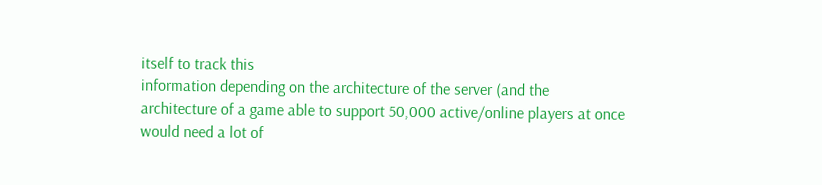itself to track this
information depending on the architecture of the server (and the
architecture of a game able to support 50,000 active/online players at once
would need a lot of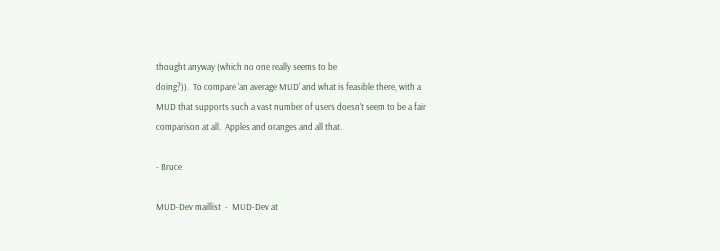thought anyway (which no one really seems to be
doing?)).  To compare 'an average MUD' and what is feasible there, with a
MUD that supports such a vast number of users doesn't seem to be a fair
comparison at all.  Apples and oranges and all that.

- Bruce

MUD-Dev maillist  -  MUD-Dev at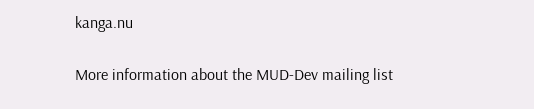kanga.nu

More information about the MUD-Dev mailing list